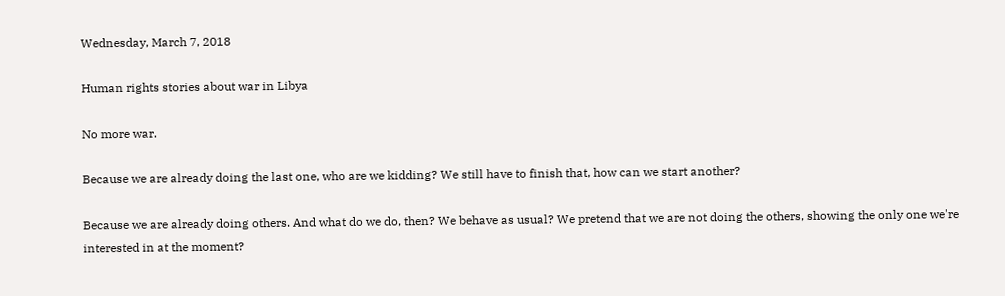Wednesday, March 7, 2018

Human rights stories about war in Libya

No more war.

Because we are already doing the last one, who are we kidding? We still have to finish that, how can we start another?

Because we are already doing others. And what do we do, then? We behave as usual? We pretend that we are not doing the others, showing the only one we're interested in at the moment?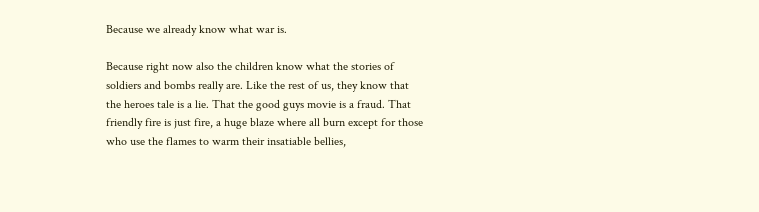Because we already know what war is.

Because right now also the children know what the stories of soldiers and bombs really are. Like the rest of us, they know that the heroes tale is a lie. That the good guys movie is a fraud. That friendly fire is just fire, a huge blaze where all burn except for those who use the flames to warm their insatiable bellies,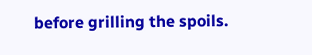before grilling the spoils.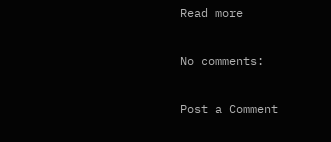Read more

No comments:

Post a Comment